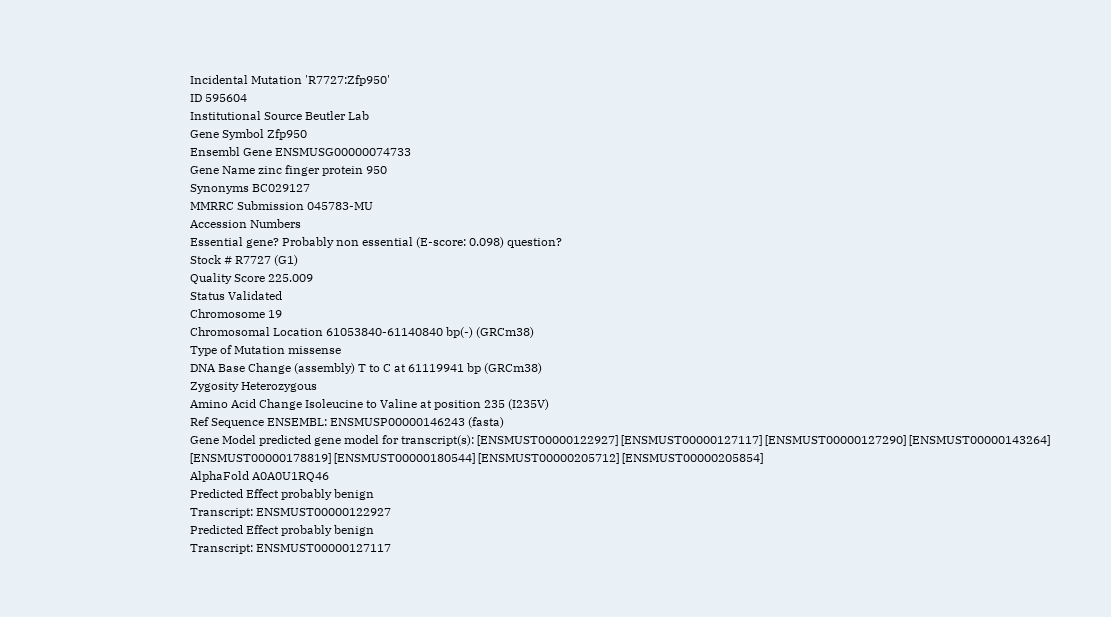Incidental Mutation 'R7727:Zfp950'
ID 595604
Institutional Source Beutler Lab
Gene Symbol Zfp950
Ensembl Gene ENSMUSG00000074733
Gene Name zinc finger protein 950
Synonyms BC029127
MMRRC Submission 045783-MU
Accession Numbers
Essential gene? Probably non essential (E-score: 0.098) question?
Stock # R7727 (G1)
Quality Score 225.009
Status Validated
Chromosome 19
Chromosomal Location 61053840-61140840 bp(-) (GRCm38)
Type of Mutation missense
DNA Base Change (assembly) T to C at 61119941 bp (GRCm38)
Zygosity Heterozygous
Amino Acid Change Isoleucine to Valine at position 235 (I235V)
Ref Sequence ENSEMBL: ENSMUSP00000146243 (fasta)
Gene Model predicted gene model for transcript(s): [ENSMUST00000122927] [ENSMUST00000127117] [ENSMUST00000127290] [ENSMUST00000143264] [ENSMUST00000178819] [ENSMUST00000180544] [ENSMUST00000205712] [ENSMUST00000205854]
AlphaFold A0A0U1RQ46
Predicted Effect probably benign
Transcript: ENSMUST00000122927
Predicted Effect probably benign
Transcript: ENSMUST00000127117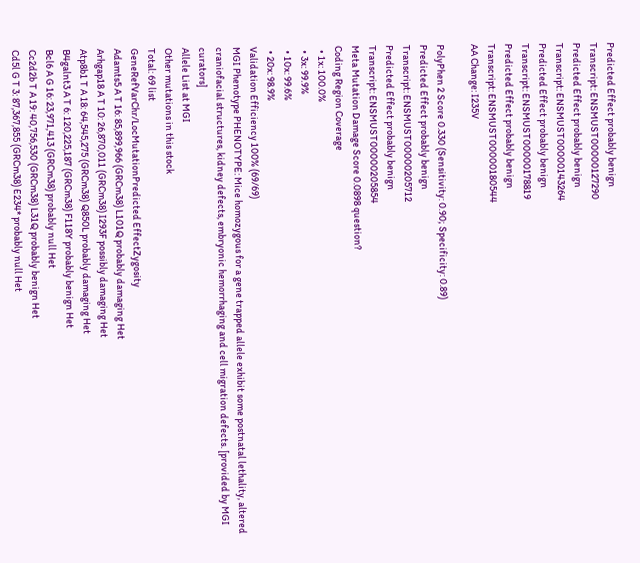Predicted Effect probably benign
Transcript: ENSMUST00000127290
Predicted Effect probably benign
Transcript: ENSMUST00000143264
Predicted Effect probably benign
Transcript: ENSMUST00000178819
Predicted Effect probably benign
Transcript: ENSMUST00000180544
AA Change: I235V

PolyPhen 2 Score 0.330 (Sensitivity: 0.90; Specificity: 0.89)
Predicted Effect probably benign
Transcript: ENSMUST00000205712
Predicted Effect probably benign
Transcript: ENSMUST00000205854
Meta Mutation Damage Score 0.0898 question?
Coding Region Coverage
  • 1x: 100.0%
  • 3x: 99.9%
  • 10x: 99.6%
  • 20x: 98.9%
Validation Efficiency 100% (69/69)
MGI Phenotype PHENOTYPE: Mice homozygous for a gene trapped allele exhibit some postnatal lethality, altered craniofacial structures, kidney defects, embryonic hemorrhaging and cell migration defects. [provided by MGI curators]
Allele List at MGI
Other mutations in this stock
Total: 69 list
GeneRefVarChr/LocMutationPredicted EffectZygosity
Adamts5 A T 16: 85,899,966 (GRCm38) L101Q probably damaging Het
Arhgap18 A T 10: 26,870,011 (GRCm38) I293F possibly damaging Het
Atp8b1 T A 18: 64,545,275 (GRCm38) Q850L probably damaging Het
B4galnt3 A T 6: 120,225,187 (GRCm38) F118Y probably benign Het
Bcl6 A G 16: 23,971,413 (GRCm38) probably null Het
Cc2d2b T A 19: 40,756,530 (GRCm38) L31Q probably benign Het
Cd5l G T 3: 87,367,855 (GRCm38) E234* probably null Het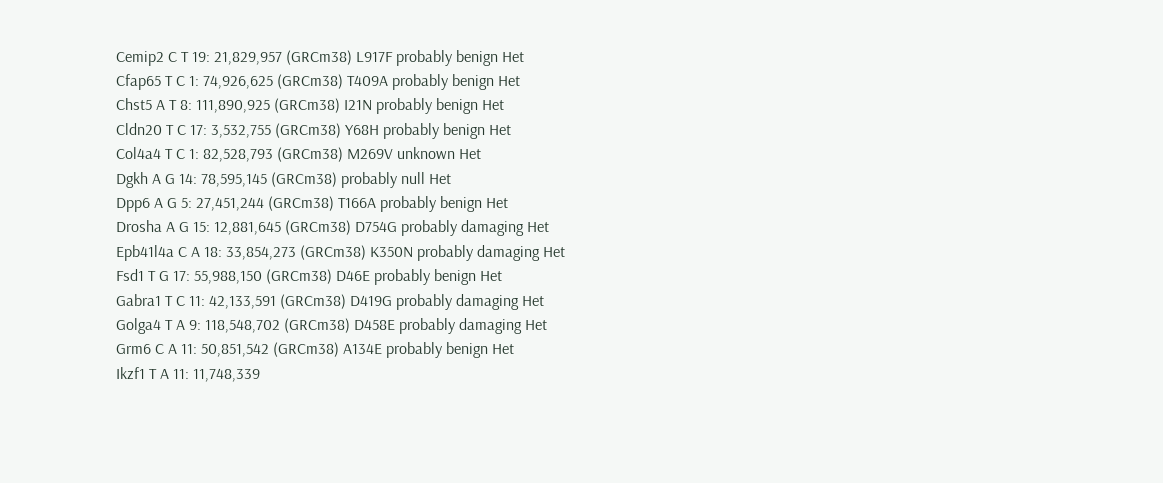Cemip2 C T 19: 21,829,957 (GRCm38) L917F probably benign Het
Cfap65 T C 1: 74,926,625 (GRCm38) T409A probably benign Het
Chst5 A T 8: 111,890,925 (GRCm38) I21N probably benign Het
Cldn20 T C 17: 3,532,755 (GRCm38) Y68H probably benign Het
Col4a4 T C 1: 82,528,793 (GRCm38) M269V unknown Het
Dgkh A G 14: 78,595,145 (GRCm38) probably null Het
Dpp6 A G 5: 27,451,244 (GRCm38) T166A probably benign Het
Drosha A G 15: 12,881,645 (GRCm38) D754G probably damaging Het
Epb41l4a C A 18: 33,854,273 (GRCm38) K350N probably damaging Het
Fsd1 T G 17: 55,988,150 (GRCm38) D46E probably benign Het
Gabra1 T C 11: 42,133,591 (GRCm38) D419G probably damaging Het
Golga4 T A 9: 118,548,702 (GRCm38) D458E probably damaging Het
Grm6 C A 11: 50,851,542 (GRCm38) A134E probably benign Het
Ikzf1 T A 11: 11,748,339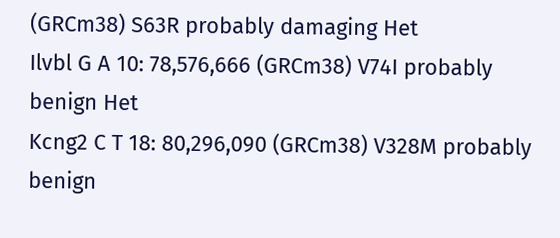(GRCm38) S63R probably damaging Het
Ilvbl G A 10: 78,576,666 (GRCm38) V74I probably benign Het
Kcng2 C T 18: 80,296,090 (GRCm38) V328M probably benign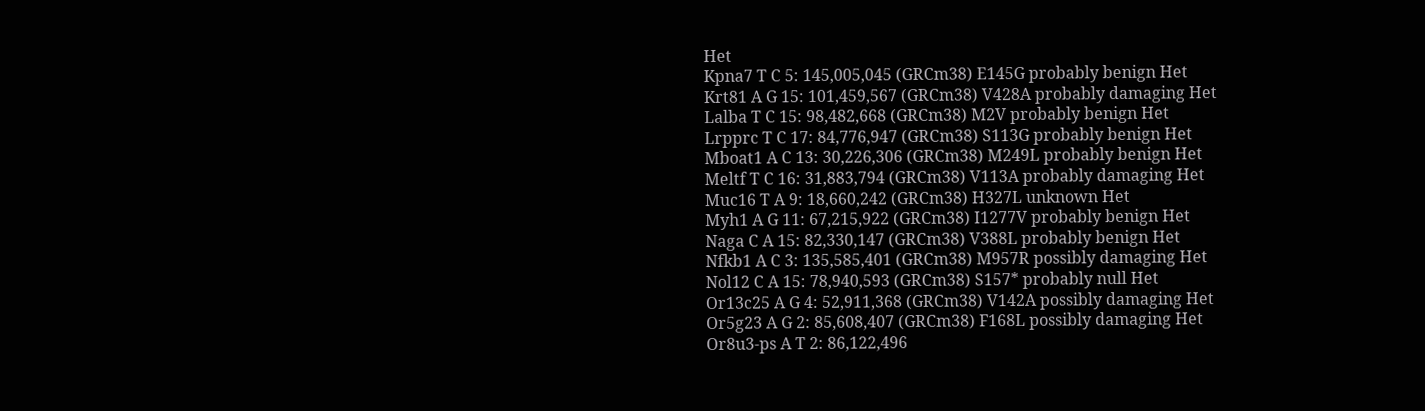Het
Kpna7 T C 5: 145,005,045 (GRCm38) E145G probably benign Het
Krt81 A G 15: 101,459,567 (GRCm38) V428A probably damaging Het
Lalba T C 15: 98,482,668 (GRCm38) M2V probably benign Het
Lrpprc T C 17: 84,776,947 (GRCm38) S113G probably benign Het
Mboat1 A C 13: 30,226,306 (GRCm38) M249L probably benign Het
Meltf T C 16: 31,883,794 (GRCm38) V113A probably damaging Het
Muc16 T A 9: 18,660,242 (GRCm38) H327L unknown Het
Myh1 A G 11: 67,215,922 (GRCm38) I1277V probably benign Het
Naga C A 15: 82,330,147 (GRCm38) V388L probably benign Het
Nfkb1 A C 3: 135,585,401 (GRCm38) M957R possibly damaging Het
Nol12 C A 15: 78,940,593 (GRCm38) S157* probably null Het
Or13c25 A G 4: 52,911,368 (GRCm38) V142A possibly damaging Het
Or5g23 A G 2: 85,608,407 (GRCm38) F168L possibly damaging Het
Or8u3-ps A T 2: 86,122,496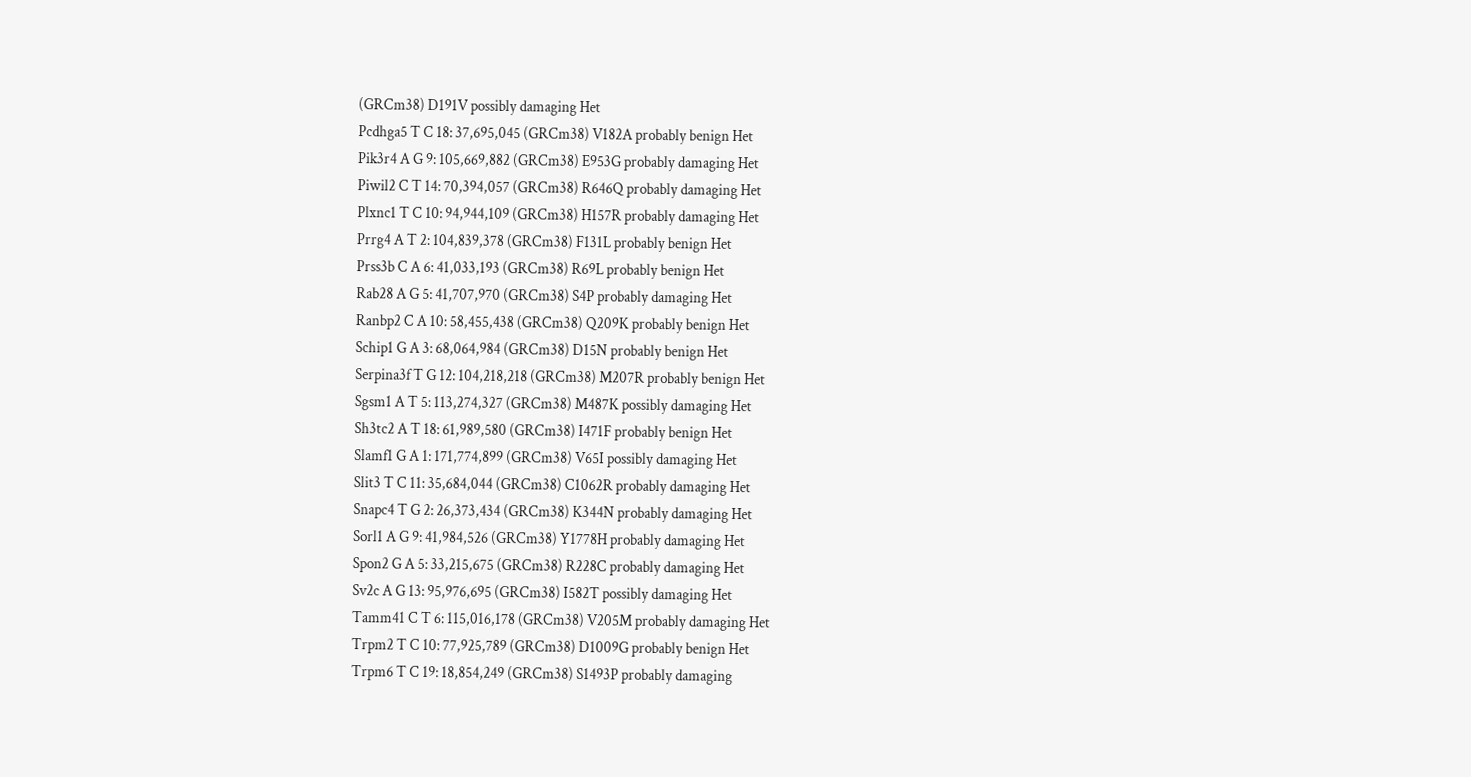(GRCm38) D191V possibly damaging Het
Pcdhga5 T C 18: 37,695,045 (GRCm38) V182A probably benign Het
Pik3r4 A G 9: 105,669,882 (GRCm38) E953G probably damaging Het
Piwil2 C T 14: 70,394,057 (GRCm38) R646Q probably damaging Het
Plxnc1 T C 10: 94,944,109 (GRCm38) H157R probably damaging Het
Prrg4 A T 2: 104,839,378 (GRCm38) F131L probably benign Het
Prss3b C A 6: 41,033,193 (GRCm38) R69L probably benign Het
Rab28 A G 5: 41,707,970 (GRCm38) S4P probably damaging Het
Ranbp2 C A 10: 58,455,438 (GRCm38) Q209K probably benign Het
Schip1 G A 3: 68,064,984 (GRCm38) D15N probably benign Het
Serpina3f T G 12: 104,218,218 (GRCm38) M207R probably benign Het
Sgsm1 A T 5: 113,274,327 (GRCm38) M487K possibly damaging Het
Sh3tc2 A T 18: 61,989,580 (GRCm38) I471F probably benign Het
Slamf1 G A 1: 171,774,899 (GRCm38) V65I possibly damaging Het
Slit3 T C 11: 35,684,044 (GRCm38) C1062R probably damaging Het
Snapc4 T G 2: 26,373,434 (GRCm38) K344N probably damaging Het
Sorl1 A G 9: 41,984,526 (GRCm38) Y1778H probably damaging Het
Spon2 G A 5: 33,215,675 (GRCm38) R228C probably damaging Het
Sv2c A G 13: 95,976,695 (GRCm38) I582T possibly damaging Het
Tamm41 C T 6: 115,016,178 (GRCm38) V205M probably damaging Het
Trpm2 T C 10: 77,925,789 (GRCm38) D1009G probably benign Het
Trpm6 T C 19: 18,854,249 (GRCm38) S1493P probably damaging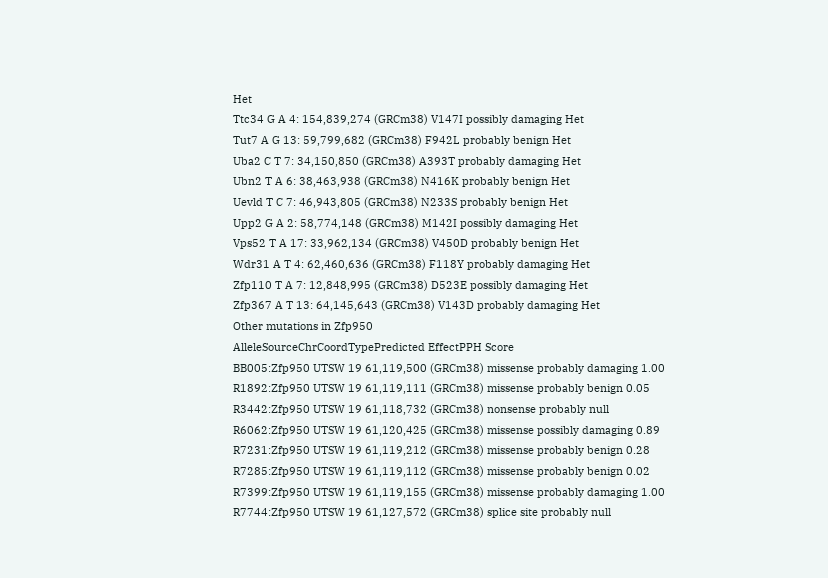Het
Ttc34 G A 4: 154,839,274 (GRCm38) V147I possibly damaging Het
Tut7 A G 13: 59,799,682 (GRCm38) F942L probably benign Het
Uba2 C T 7: 34,150,850 (GRCm38) A393T probably damaging Het
Ubn2 T A 6: 38,463,938 (GRCm38) N416K probably benign Het
Uevld T C 7: 46,943,805 (GRCm38) N233S probably benign Het
Upp2 G A 2: 58,774,148 (GRCm38) M142I possibly damaging Het
Vps52 T A 17: 33,962,134 (GRCm38) V450D probably benign Het
Wdr31 A T 4: 62,460,636 (GRCm38) F118Y probably damaging Het
Zfp110 T A 7: 12,848,995 (GRCm38) D523E possibly damaging Het
Zfp367 A T 13: 64,145,643 (GRCm38) V143D probably damaging Het
Other mutations in Zfp950
AlleleSourceChrCoordTypePredicted EffectPPH Score
BB005:Zfp950 UTSW 19 61,119,500 (GRCm38) missense probably damaging 1.00
R1892:Zfp950 UTSW 19 61,119,111 (GRCm38) missense probably benign 0.05
R3442:Zfp950 UTSW 19 61,118,732 (GRCm38) nonsense probably null
R6062:Zfp950 UTSW 19 61,120,425 (GRCm38) missense possibly damaging 0.89
R7231:Zfp950 UTSW 19 61,119,212 (GRCm38) missense probably benign 0.28
R7285:Zfp950 UTSW 19 61,119,112 (GRCm38) missense probably benign 0.02
R7399:Zfp950 UTSW 19 61,119,155 (GRCm38) missense probably damaging 1.00
R7744:Zfp950 UTSW 19 61,127,572 (GRCm38) splice site probably null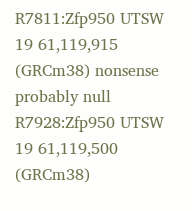R7811:Zfp950 UTSW 19 61,119,915 (GRCm38) nonsense probably null
R7928:Zfp950 UTSW 19 61,119,500 (GRCm38)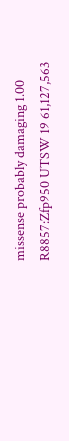missense probably damaging 1.00
R8857:Zfp950 UTSW 19 61,127,563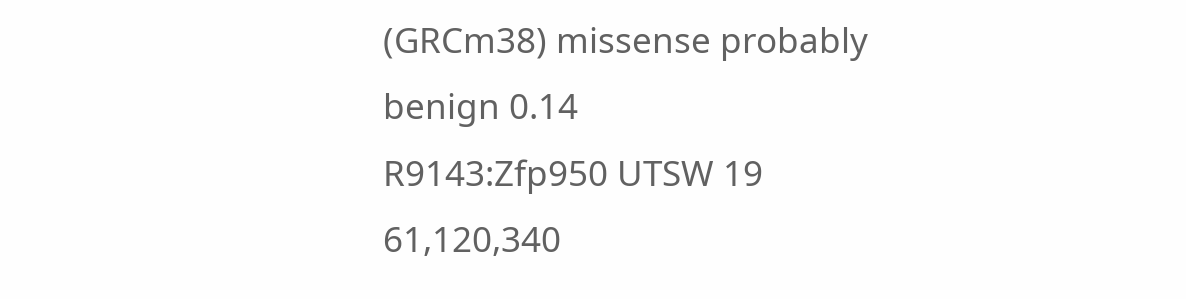(GRCm38) missense probably benign 0.14
R9143:Zfp950 UTSW 19 61,120,340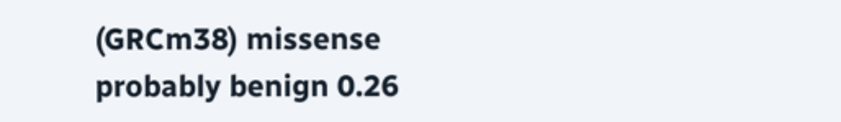(GRCm38) missense probably benign 0.26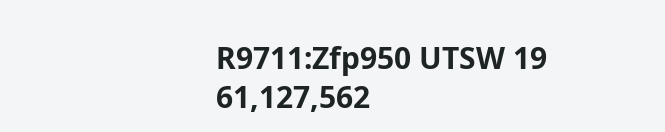R9711:Zfp950 UTSW 19 61,127,562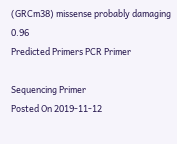(GRCm38) missense probably damaging 0.96
Predicted Primers PCR Primer

Sequencing Primer
Posted On 2019-11-12